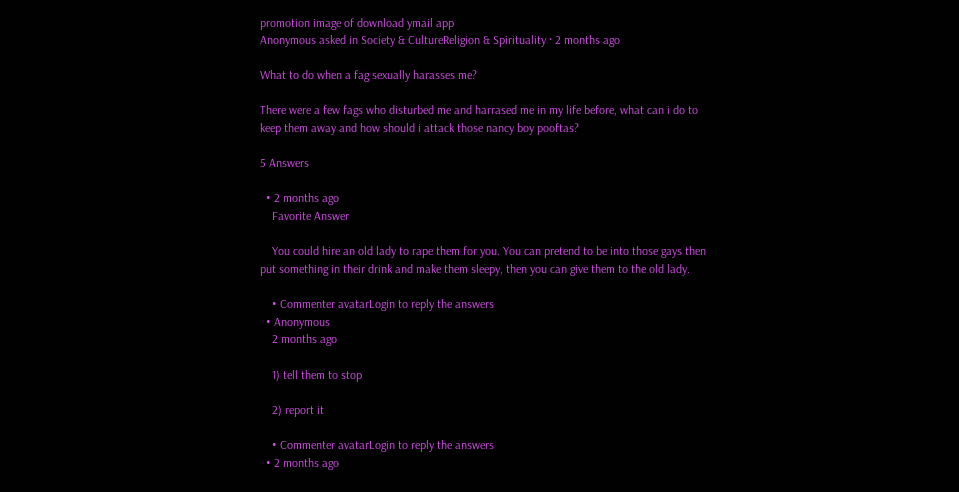promotion image of download ymail app
Anonymous asked in Society & CultureReligion & Spirituality · 2 months ago

What to do when a fag sexually harasses me?

There were a few fags who disturbed me and harrased me in my life before, what can i do to keep them away and how should i attack those nancy boy pooftas?

5 Answers

  • 2 months ago
    Favorite Answer

    You could hire an old lady to rape them for you. You can pretend to be into those gays then put something in their drink and make them sleepy, then you can give them to the old lady.

    • Commenter avatarLogin to reply the answers
  • Anonymous
    2 months ago

    1) tell them to stop

    2) report it

    • Commenter avatarLogin to reply the answers
  • 2 months ago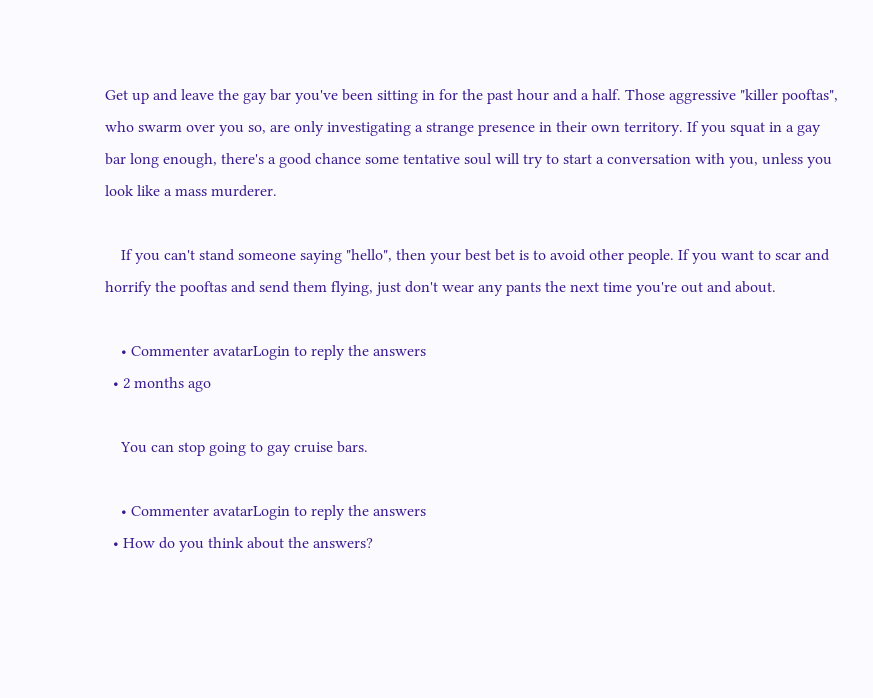Get up and leave the gay bar you've been sitting in for the past hour and a half. Those aggressive "killer pooftas", who swarm over you so, are only investigating a strange presence in their own territory. If you squat in a gay bar long enough, there's a good chance some tentative soul will try to start a conversation with you, unless you look like a mass murderer.

    If you can't stand someone saying "hello", then your best bet is to avoid other people. If you want to scar and horrify the pooftas and send them flying, just don't wear any pants the next time you're out and about.

    • Commenter avatarLogin to reply the answers
  • 2 months ago

    You can stop going to gay cruise bars.

    • Commenter avatarLogin to reply the answers
  • How do you think about the answers?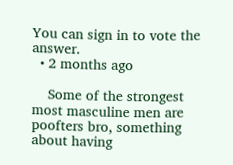You can sign in to vote the answer.
  • 2 months ago

    Some of the strongest most masculine men are poofters bro, something about having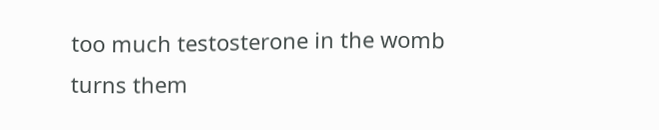too much testosterone in the womb turns them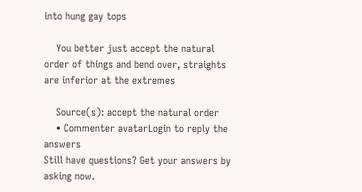into hung gay tops

    You better just accept the natural order of things and bend over, straights are inferior at the extremes

    Source(s): accept the natural order
    • Commenter avatarLogin to reply the answers
Still have questions? Get your answers by asking now.